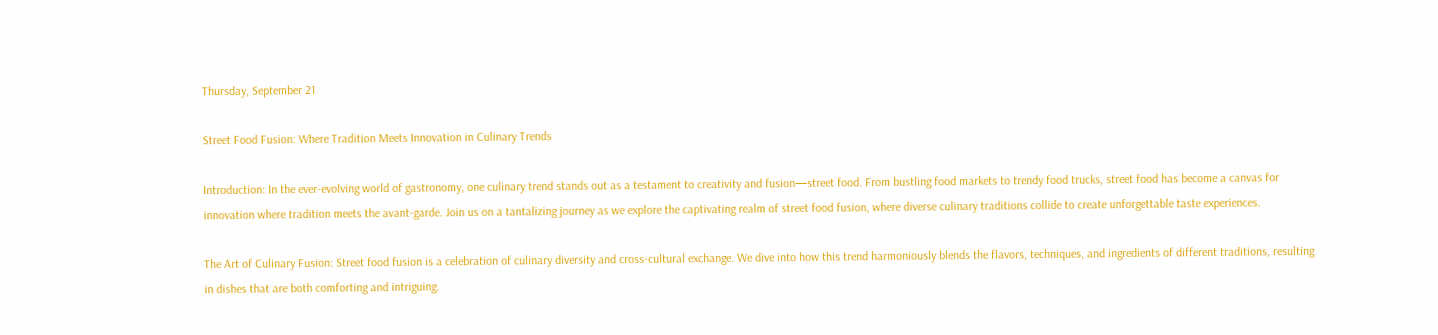Thursday, September 21

Street Food Fusion: Where Tradition Meets Innovation in Culinary Trends

Introduction: In the ever-evolving world of gastronomy, one culinary trend stands out as a testament to creativity and fusion—street food. From bustling food markets to trendy food trucks, street food has become a canvas for innovation where tradition meets the avant-garde. Join us on a tantalizing journey as we explore the captivating realm of street food fusion, where diverse culinary traditions collide to create unforgettable taste experiences.

The Art of Culinary Fusion: Street food fusion is a celebration of culinary diversity and cross-cultural exchange. We dive into how this trend harmoniously blends the flavors, techniques, and ingredients of different traditions, resulting in dishes that are both comforting and intriguing.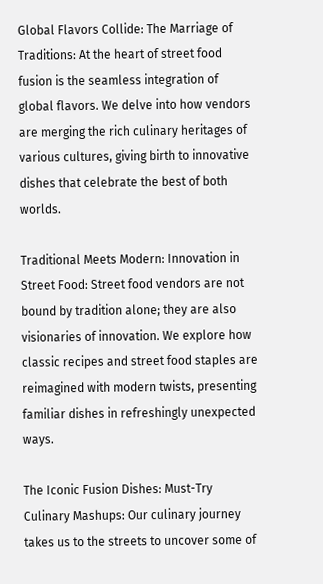Global Flavors Collide: The Marriage of Traditions: At the heart of street food fusion is the seamless integration of global flavors. We delve into how vendors are merging the rich culinary heritages of various cultures, giving birth to innovative dishes that celebrate the best of both worlds.

Traditional Meets Modern: Innovation in Street Food: Street food vendors are not bound by tradition alone; they are also visionaries of innovation. We explore how classic recipes and street food staples are reimagined with modern twists, presenting familiar dishes in refreshingly unexpected ways.

The Iconic Fusion Dishes: Must-Try Culinary Mashups: Our culinary journey takes us to the streets to uncover some of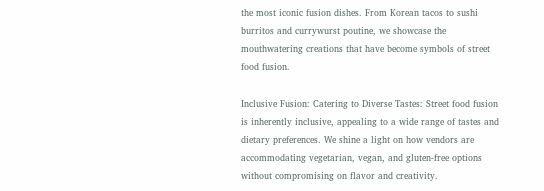the most iconic fusion dishes. From Korean tacos to sushi burritos and currywurst poutine, we showcase the mouthwatering creations that have become symbols of street food fusion.

Inclusive Fusion: Catering to Diverse Tastes: Street food fusion is inherently inclusive, appealing to a wide range of tastes and dietary preferences. We shine a light on how vendors are accommodating vegetarian, vegan, and gluten-free options without compromising on flavor and creativity.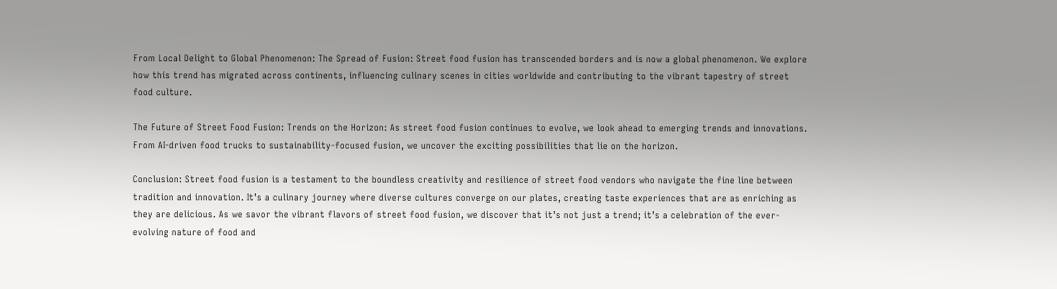From Local Delight to Global Phenomenon: The Spread of Fusion: Street food fusion has transcended borders and is now a global phenomenon. We explore how this trend has migrated across continents, influencing culinary scenes in cities worldwide and contributing to the vibrant tapestry of street food culture.

The Future of Street Food Fusion: Trends on the Horizon: As street food fusion continues to evolve, we look ahead to emerging trends and innovations. From AI-driven food trucks to sustainability-focused fusion, we uncover the exciting possibilities that lie on the horizon.

Conclusion: Street food fusion is a testament to the boundless creativity and resilience of street food vendors who navigate the fine line between tradition and innovation. It’s a culinary journey where diverse cultures converge on our plates, creating taste experiences that are as enriching as they are delicious. As we savor the vibrant flavors of street food fusion, we discover that it’s not just a trend; it’s a celebration of the ever-evolving nature of food and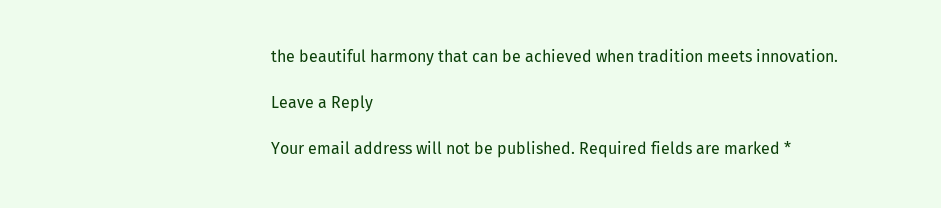the beautiful harmony that can be achieved when tradition meets innovation.

Leave a Reply

Your email address will not be published. Required fields are marked *